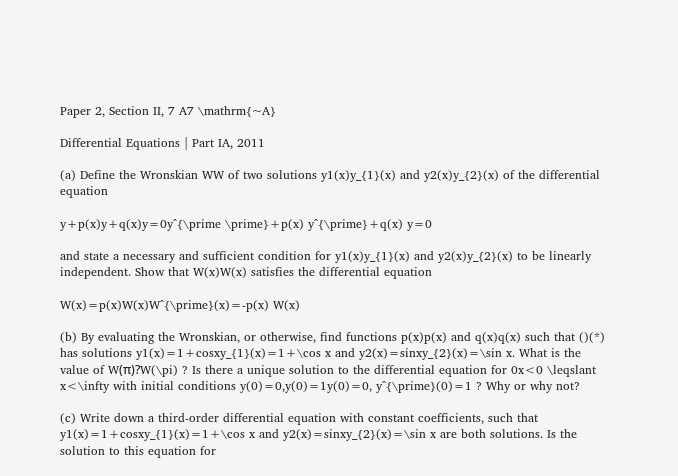Paper 2, Section II, 7 A7 \mathrm{~A}

Differential Equations | Part IA, 2011

(a) Define the Wronskian WW of two solutions y1(x)y_{1}(x) and y2(x)y_{2}(x) of the differential equation

y+p(x)y+q(x)y=0y^{\prime \prime}+p(x) y^{\prime}+q(x) y=0

and state a necessary and sufficient condition for y1(x)y_{1}(x) and y2(x)y_{2}(x) to be linearly independent. Show that W(x)W(x) satisfies the differential equation

W(x)=p(x)W(x)W^{\prime}(x)=-p(x) W(x)

(b) By evaluating the Wronskian, or otherwise, find functions p(x)p(x) and q(x)q(x) such that ()(*) has solutions y1(x)=1+cosxy_{1}(x)=1+\cos x and y2(x)=sinxy_{2}(x)=\sin x. What is the value of W(π)?W(\pi) ? Is there a unique solution to the differential equation for 0x<0 \leqslant x<\infty with initial conditions y(0)=0,y(0)=1y(0)=0, y^{\prime}(0)=1 ? Why or why not?

(c) Write down a third-order differential equation with constant coefficients, such that y1(x)=1+cosxy_{1}(x)=1+\cos x and y2(x)=sinxy_{2}(x)=\sin x are both solutions. Is the solution to this equation for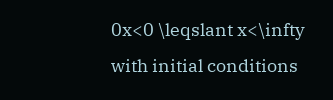0x<0 \leqslant x<\infty with initial conditions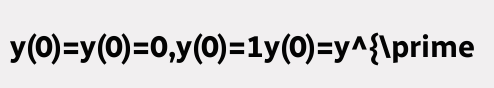y(0)=y(0)=0,y(0)=1y(0)=y^{\prime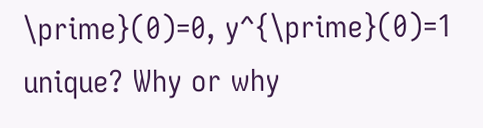\prime}(0)=0, y^{\prime}(0)=1 unique? Why or why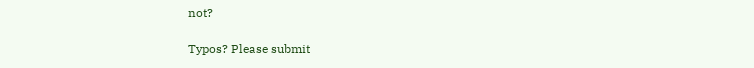not?

Typos? Please submit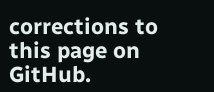corrections to this page on GitHub.